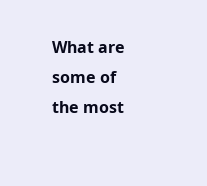What are some of the most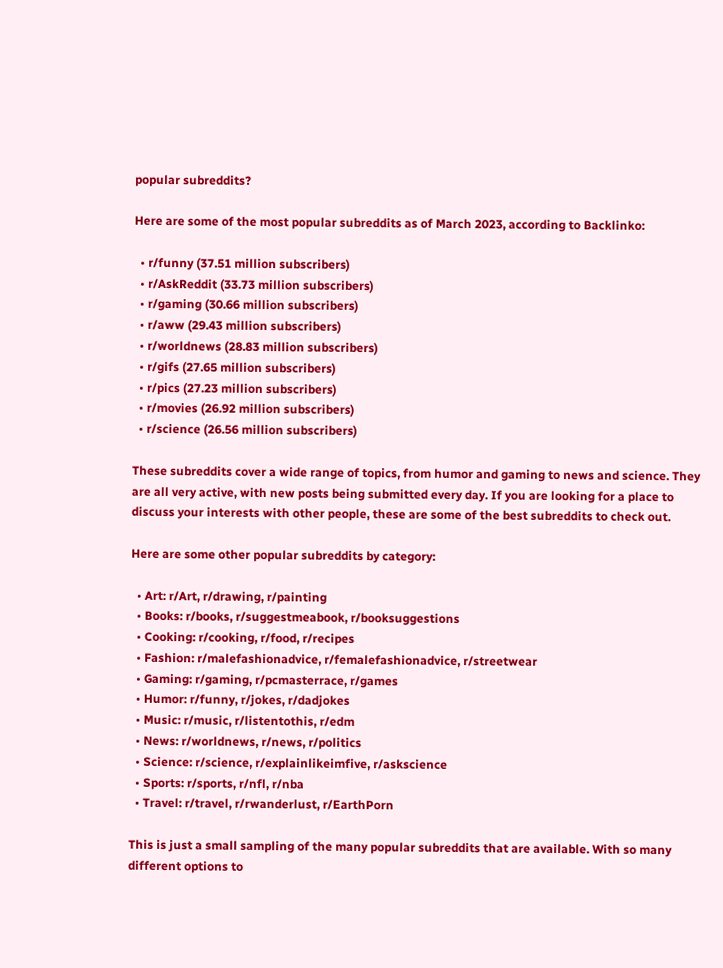popular subreddits?

Here are some of the most popular subreddits as of March 2023, according to Backlinko:

  • r/funny (37.51 million subscribers)
  • r/AskReddit (33.73 million subscribers)
  • r/gaming (30.66 million subscribers)
  • r/aww (29.43 million subscribers)
  • r/worldnews (28.83 million subscribers)
  • r/gifs (27.65 million subscribers)
  • r/pics (27.23 million subscribers)
  • r/movies (26.92 million subscribers)
  • r/science (26.56 million subscribers)

These subreddits cover a wide range of topics, from humor and gaming to news and science. They are all very active, with new posts being submitted every day. If you are looking for a place to discuss your interests with other people, these are some of the best subreddits to check out.

Here are some other popular subreddits by category:

  • Art: r/Art, r/drawing, r/painting
  • Books: r/books, r/suggestmeabook, r/booksuggestions
  • Cooking: r/cooking, r/food, r/recipes
  • Fashion: r/malefashionadvice, r/femalefashionadvice, r/streetwear
  • Gaming: r/gaming, r/pcmasterrace, r/games
  • Humor: r/funny, r/jokes, r/dadjokes
  • Music: r/music, r/listentothis, r/edm
  • News: r/worldnews, r/news, r/politics
  • Science: r/science, r/explainlikeimfive, r/askscience
  • Sports: r/sports, r/nfl, r/nba
  • Travel: r/travel, r/rwanderlust, r/EarthPorn

This is just a small sampling of the many popular subreddits that are available. With so many different options to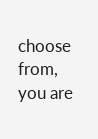choose from, you are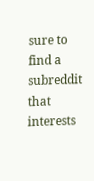sure to find a subreddit that interests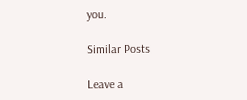you.

Similar Posts

Leave a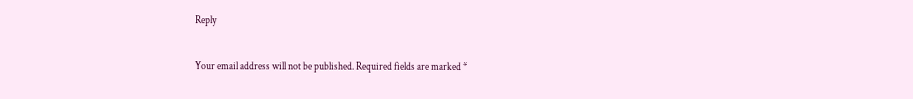Reply

Your email address will not be published. Required fields are marked *